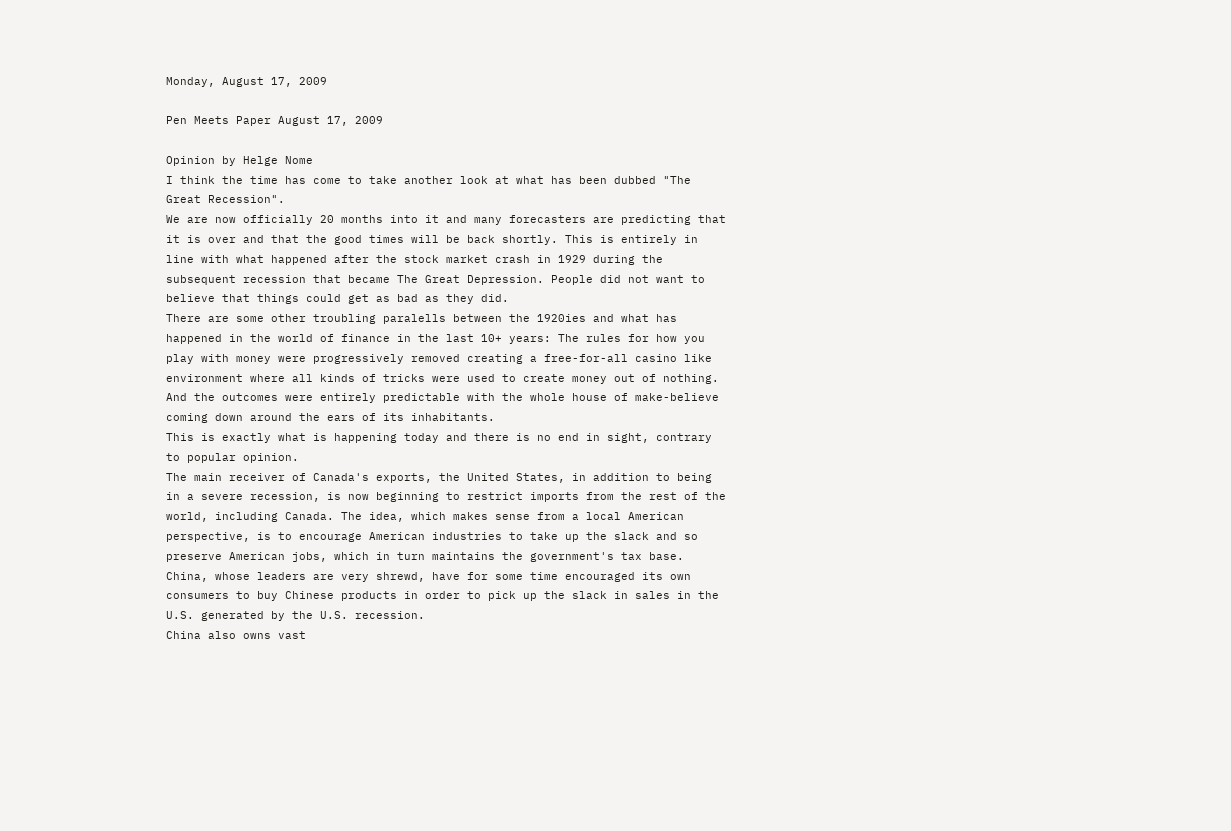Monday, August 17, 2009

Pen Meets Paper August 17, 2009

Opinion by Helge Nome
I think the time has come to take another look at what has been dubbed "The Great Recession".
We are now officially 20 months into it and many forecasters are predicting that it is over and that the good times will be back shortly. This is entirely in line with what happened after the stock market crash in 1929 during the subsequent recession that became The Great Depression. People did not want to believe that things could get as bad as they did.
There are some other troubling paralells between the 1920ies and what has happened in the world of finance in the last 10+ years: The rules for how you play with money were progressively removed creating a free-for-all casino like environment where all kinds of tricks were used to create money out of nothing. And the outcomes were entirely predictable with the whole house of make-believe coming down around the ears of its inhabitants.
This is exactly what is happening today and there is no end in sight, contrary to popular opinion.
The main receiver of Canada's exports, the United States, in addition to being in a severe recession, is now beginning to restrict imports from the rest of the world, including Canada. The idea, which makes sense from a local American perspective, is to encourage American industries to take up the slack and so preserve American jobs, which in turn maintains the government's tax base.
China, whose leaders are very shrewd, have for some time encouraged its own consumers to buy Chinese products in order to pick up the slack in sales in the U.S. generated by the U.S. recession.
China also owns vast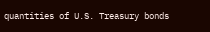quantities of U.S. Treasury bonds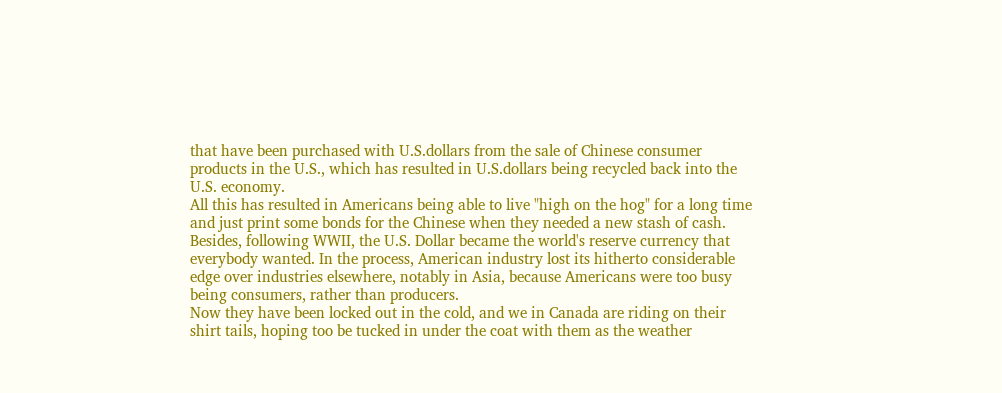that have been purchased with U.S.dollars from the sale of Chinese consumer products in the U.S., which has resulted in U.S.dollars being recycled back into the U.S. economy.
All this has resulted in Americans being able to live "high on the hog" for a long time and just print some bonds for the Chinese when they needed a new stash of cash. Besides, following WWII, the U.S. Dollar became the world's reserve currency that everybody wanted. In the process, American industry lost its hitherto considerable edge over industries elsewhere, notably in Asia, because Americans were too busy being consumers, rather than producers.
Now they have been locked out in the cold, and we in Canada are riding on their shirt tails, hoping too be tucked in under the coat with them as the weather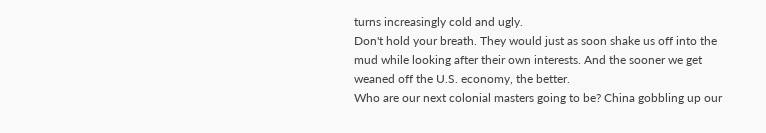turns increasingly cold and ugly.
Don't hold your breath. They would just as soon shake us off into the mud while looking after their own interests. And the sooner we get weaned off the U.S. economy, the better.
Who are our next colonial masters going to be? China gobbling up our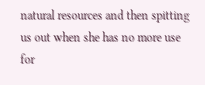natural resources and then spitting us out when she has no more use for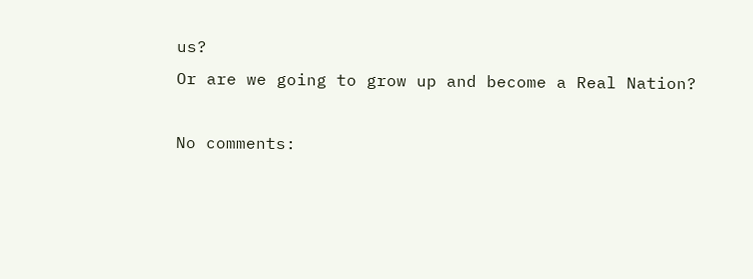us?
Or are we going to grow up and become a Real Nation?

No comments: